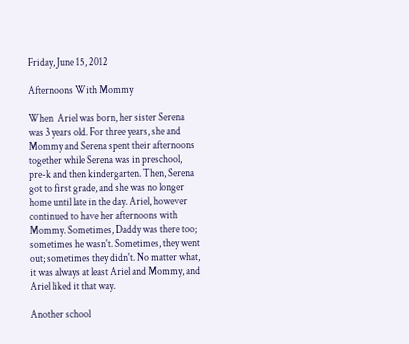Friday, June 15, 2012

Afternoons With Mommy

When  Ariel was born, her sister Serena was 3 years old. For three years, she and Mommy and Serena spent their afternoons together while Serena was in preschool, pre-k and then kindergarten. Then, Serena got to first grade, and she was no longer home until late in the day. Ariel, however continued to have her afternoons with Mommy. Sometimes, Daddy was there too; sometimes he wasn't. Sometimes, they went out; sometimes they didn't. No matter what, it was always at least Ariel and Mommy, and Ariel liked it that way.

Another school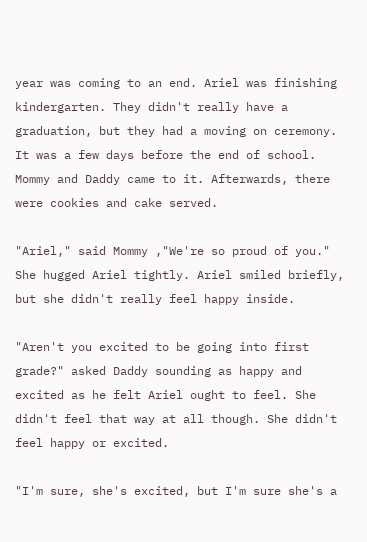year was coming to an end. Ariel was finishing kindergarten. They didn't really have a graduation, but they had a moving on ceremony. It was a few days before the end of school. Mommy and Daddy came to it. Afterwards, there were cookies and cake served.

"Ariel," said Mommy ,"We're so proud of you." She hugged Ariel tightly. Ariel smiled briefly, but she didn't really feel happy inside.

"Aren't you excited to be going into first grade?" asked Daddy sounding as happy and excited as he felt Ariel ought to feel. She didn't feel that way at all though. She didn't feel happy or excited.

"I'm sure, she's excited, but I'm sure she's a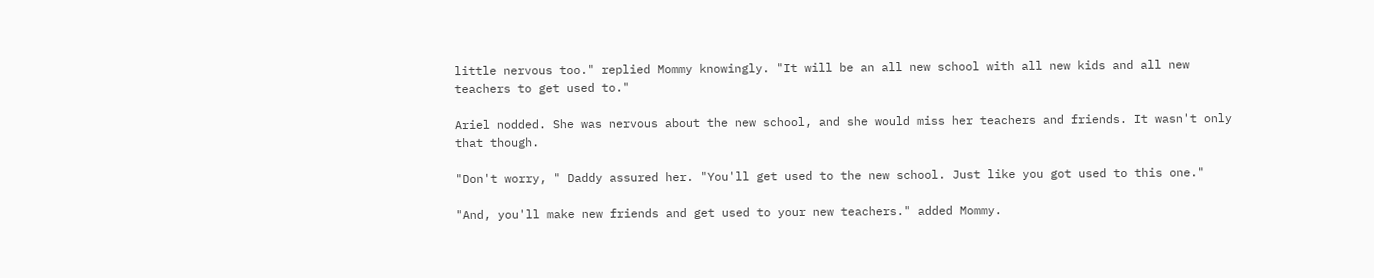little nervous too." replied Mommy knowingly. "It will be an all new school with all new kids and all new teachers to get used to."

Ariel nodded. She was nervous about the new school, and she would miss her teachers and friends. It wasn't only that though.

"Don't worry, " Daddy assured her. "You'll get used to the new school. Just like you got used to this one."

"And, you'll make new friends and get used to your new teachers." added Mommy.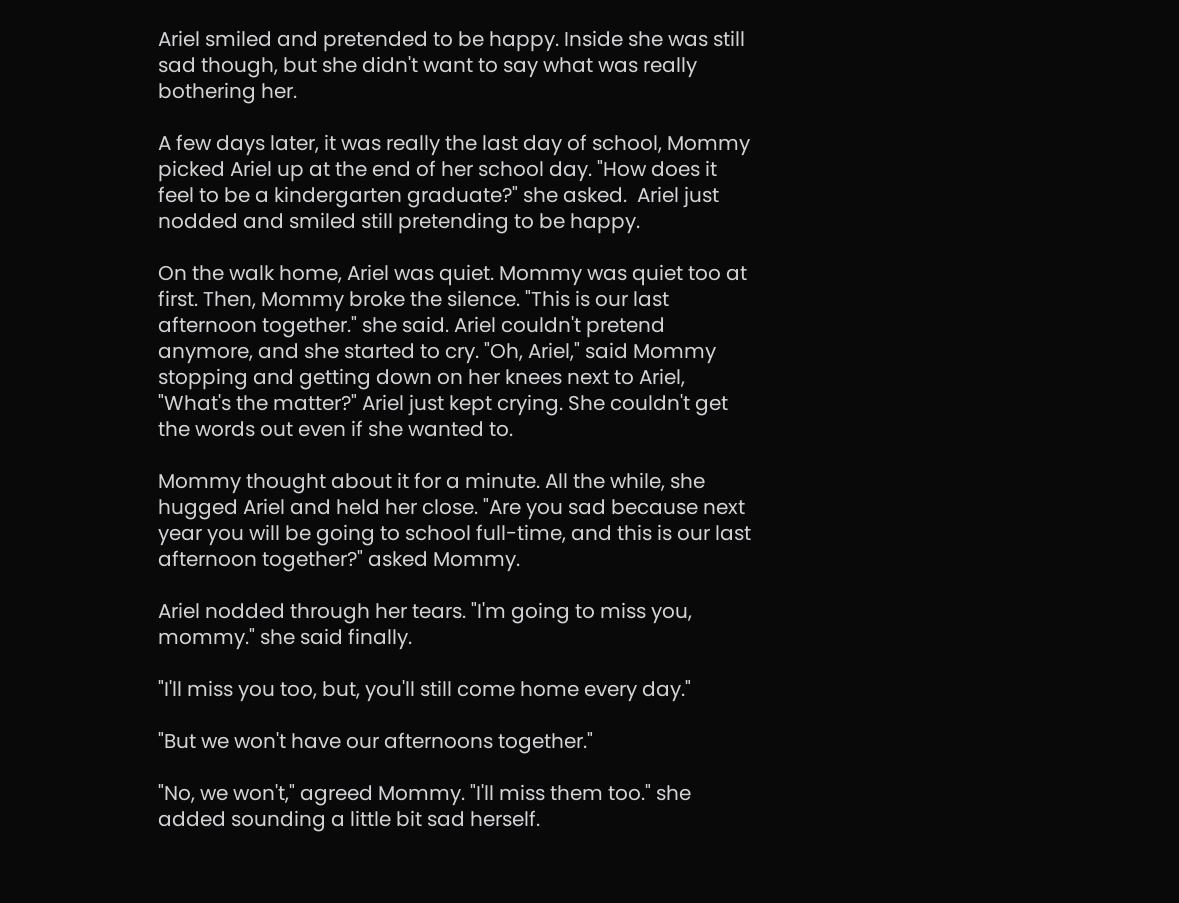Ariel smiled and pretended to be happy. Inside she was still sad though, but she didn't want to say what was really bothering her.

A few days later, it was really the last day of school, Mommy picked Ariel up at the end of her school day. "How does it feel to be a kindergarten graduate?" she asked.  Ariel just nodded and smiled still pretending to be happy.

On the walk home, Ariel was quiet. Mommy was quiet too at first. Then, Mommy broke the silence. "This is our last afternoon together." she said. Ariel couldn't pretend anymore, and she started to cry. "Oh, Ariel," said Mommy stopping and getting down on her knees next to Ariel, "What's the matter?" Ariel just kept crying. She couldn't get the words out even if she wanted to.

Mommy thought about it for a minute. All the while, she hugged Ariel and held her close. "Are you sad because next year you will be going to school full-time, and this is our last afternoon together?" asked Mommy.

Ariel nodded through her tears. "I'm going to miss you, mommy." she said finally.

"I'll miss you too, but, you'll still come home every day."

"But we won't have our afternoons together."

"No, we won't," agreed Mommy. "I'll miss them too." she added sounding a little bit sad herself.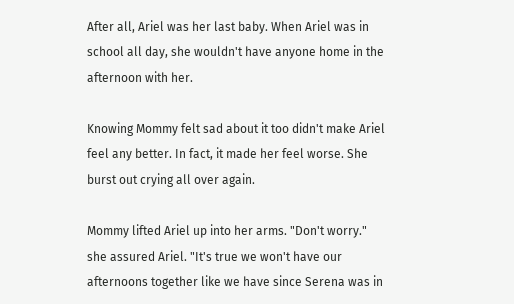After all, Ariel was her last baby. When Ariel was in school all day, she wouldn't have anyone home in the afternoon with her.

Knowing Mommy felt sad about it too didn't make Ariel feel any better. In fact, it made her feel worse. She burst out crying all over again.

Mommy lifted Ariel up into her arms. "Don't worry." she assured Ariel. "It's true we won't have our afternoons together like we have since Serena was in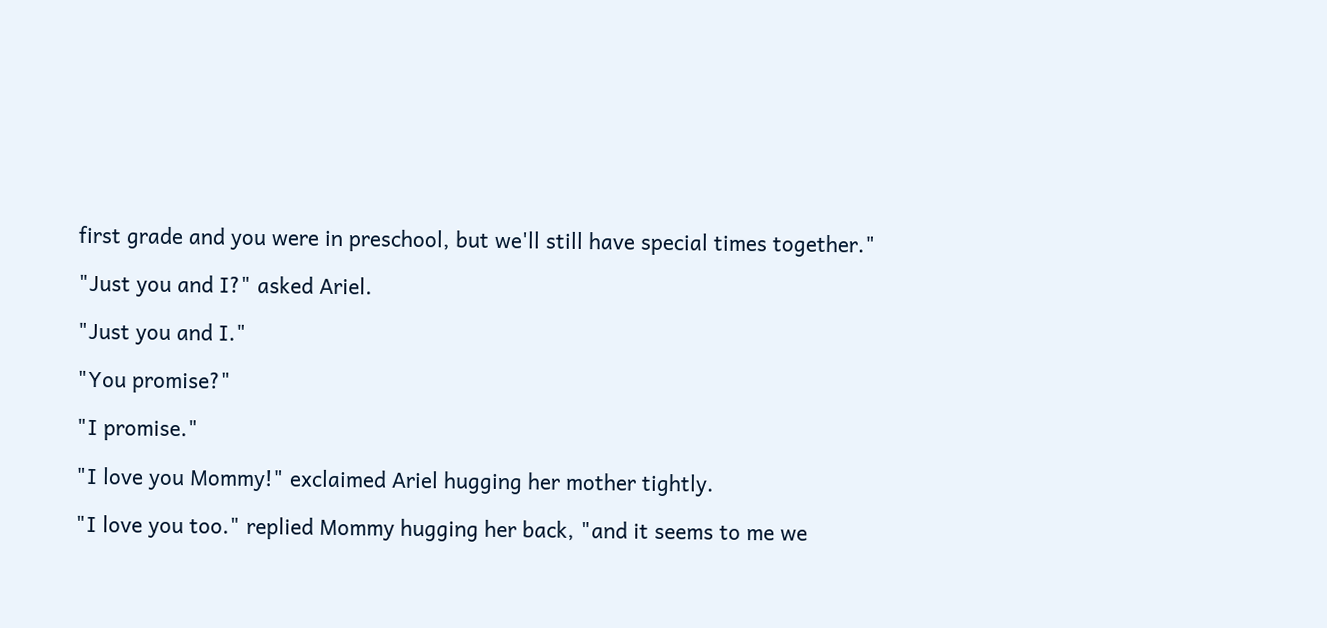first grade and you were in preschool, but we'll still have special times together."

"Just you and I?" asked Ariel.

"Just you and I."

"You promise?"

"I promise."

"I love you Mommy!" exclaimed Ariel hugging her mother tightly.

"I love you too." replied Mommy hugging her back, "and it seems to me we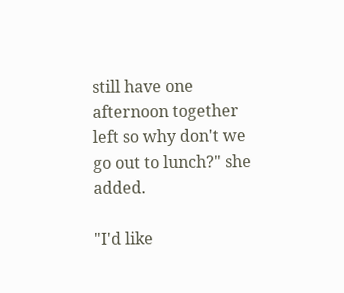still have one afternoon together left so why don't we go out to lunch?" she added.

"I'd like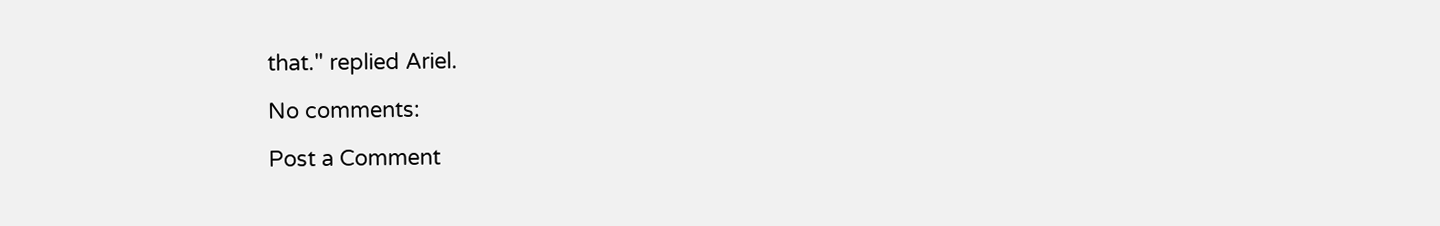that." replied Ariel.

No comments:

Post a Comment